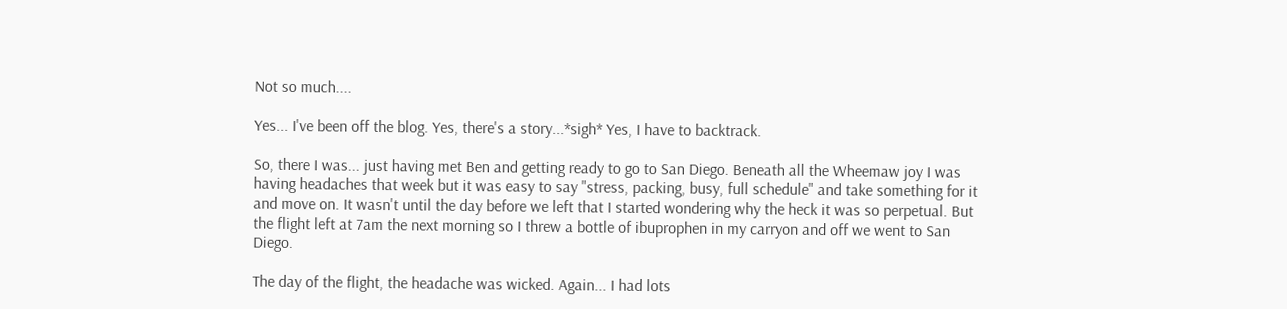Not so much....

Yes... I've been off the blog. Yes, there's a story...*sigh* Yes, I have to backtrack.

So, there I was... just having met Ben and getting ready to go to San Diego. Beneath all the Wheemaw joy I was having headaches that week but it was easy to say "stress, packing, busy, full schedule" and take something for it and move on. It wasn't until the day before we left that I started wondering why the heck it was so perpetual. But the flight left at 7am the next morning so I threw a bottle of ibuprophen in my carryon and off we went to San Diego.

The day of the flight, the headache was wicked. Again... I had lots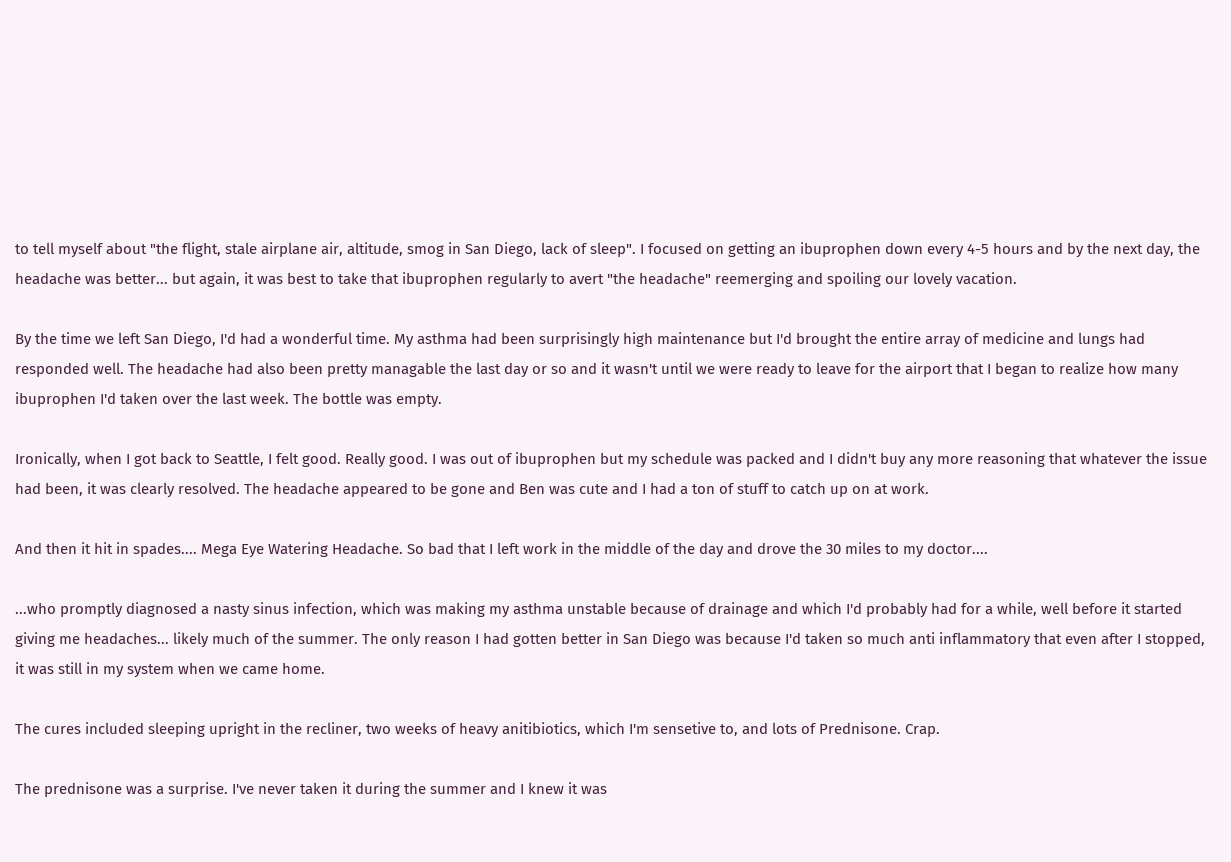to tell myself about "the flight, stale airplane air, altitude, smog in San Diego, lack of sleep". I focused on getting an ibuprophen down every 4-5 hours and by the next day, the headache was better... but again, it was best to take that ibuprophen regularly to avert "the headache" reemerging and spoiling our lovely vacation.

By the time we left San Diego, I'd had a wonderful time. My asthma had been surprisingly high maintenance but I'd brought the entire array of medicine and lungs had responded well. The headache had also been pretty managable the last day or so and it wasn't until we were ready to leave for the airport that I began to realize how many ibuprophen I'd taken over the last week. The bottle was empty.

Ironically, when I got back to Seattle, I felt good. Really good. I was out of ibuprophen but my schedule was packed and I didn't buy any more reasoning that whatever the issue had been, it was clearly resolved. The headache appeared to be gone and Ben was cute and I had a ton of stuff to catch up on at work.

And then it hit in spades.... Mega Eye Watering Headache. So bad that I left work in the middle of the day and drove the 30 miles to my doctor....

...who promptly diagnosed a nasty sinus infection, which was making my asthma unstable because of drainage and which I'd probably had for a while, well before it started giving me headaches... likely much of the summer. The only reason I had gotten better in San Diego was because I'd taken so much anti inflammatory that even after I stopped, it was still in my system when we came home.

The cures included sleeping upright in the recliner, two weeks of heavy anitibiotics, which I'm sensetive to, and lots of Prednisone. Crap.

The prednisone was a surprise. I've never taken it during the summer and I knew it was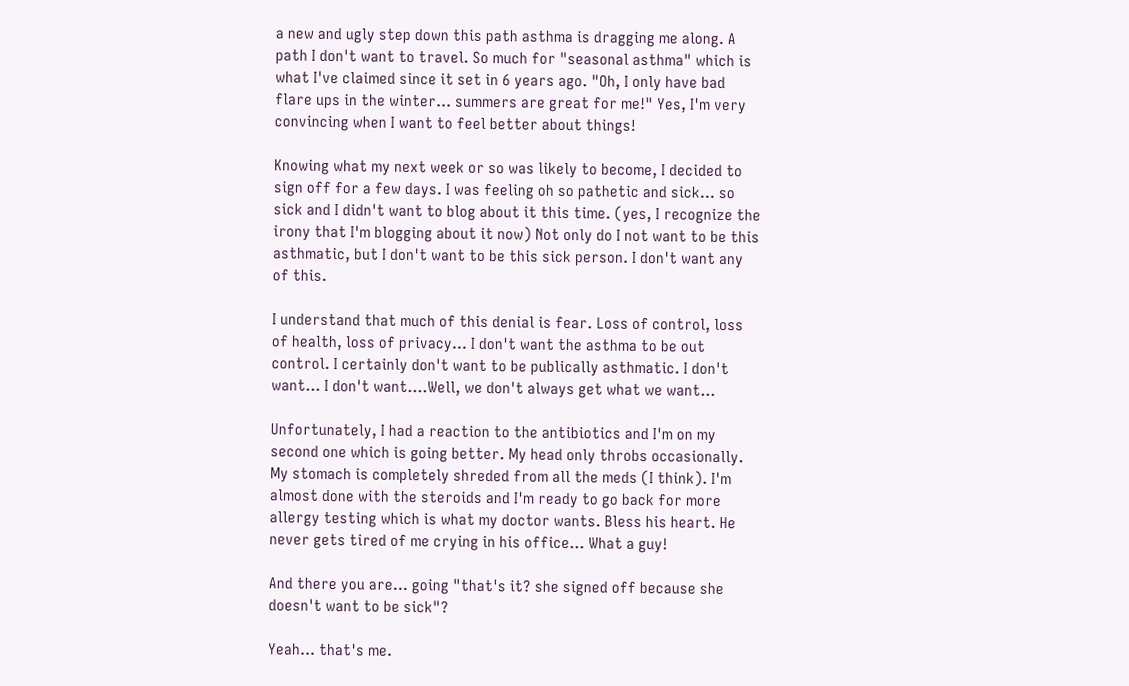a new and ugly step down this path asthma is dragging me along. A path I don't want to travel. So much for "seasonal asthma" which is what I've claimed since it set in 6 years ago. "Oh, I only have bad flare ups in the winter... summers are great for me!" Yes, I'm very convincing when I want to feel better about things!

Knowing what my next week or so was likely to become, I decided to sign off for a few days. I was feeling oh so pathetic and sick... so sick and I didn't want to blog about it this time. (yes, I recognize the irony that I'm blogging about it now) Not only do I not want to be this asthmatic, but I don't want to be this sick person. I don't want any of this.

I understand that much of this denial is fear. Loss of control, loss of health, loss of privacy... I don't want the asthma to be out control. I certainly don't want to be publically asthmatic. I don't want... I don't want....Well, we don't always get what we want...

Unfortunately, I had a reaction to the antibiotics and I'm on my second one which is going better. My head only throbs occasionally. My stomach is completely shreded from all the meds (I think). I'm almost done with the steroids and I'm ready to go back for more allergy testing which is what my doctor wants. Bless his heart. He never gets tired of me crying in his office... What a guy!

And there you are... going "that's it? she signed off because she doesn't want to be sick"?

Yeah... that's me.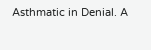Asthmatic in Denial. A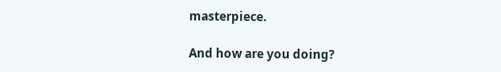masterpiece.

And how are you doing?